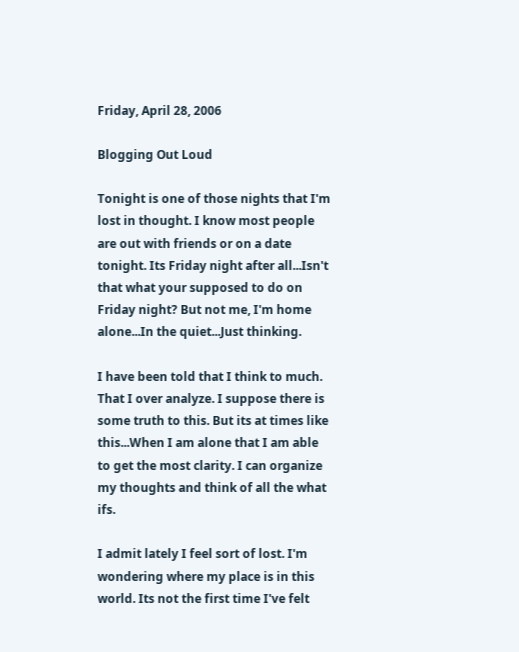Friday, April 28, 2006

Blogging Out Loud

Tonight is one of those nights that I'm lost in thought. I know most people are out with friends or on a date tonight. Its Friday night after all...Isn't that what your supposed to do on Friday night? But not me, I'm home alone...In the quiet...Just thinking.

I have been told that I think to much. That I over analyze. I suppose there is some truth to this. But its at times like this...When I am alone that I am able to get the most clarity. I can organize my thoughts and think of all the what ifs.

I admit lately I feel sort of lost. I'm wondering where my place is in this world. Its not the first time I've felt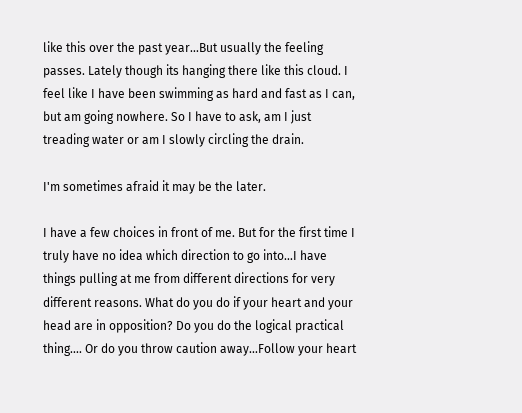like this over the past year...But usually the feeling passes. Lately though its hanging there like this cloud. I feel like I have been swimming as hard and fast as I can, but am going nowhere. So I have to ask, am I just treading water or am I slowly circling the drain.

I'm sometimes afraid it may be the later.

I have a few choices in front of me. But for the first time I truly have no idea which direction to go into...I have things pulling at me from different directions for very different reasons. What do you do if your heart and your head are in opposition? Do you do the logical practical thing.... Or do you throw caution away...Follow your heart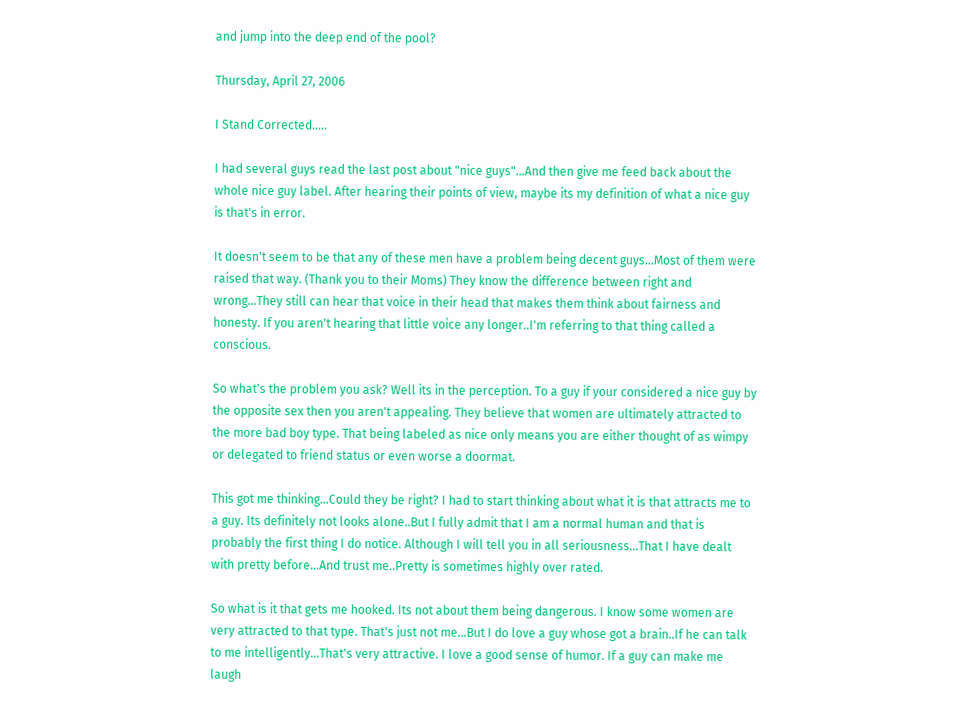and jump into the deep end of the pool?

Thursday, April 27, 2006

I Stand Corrected.....

I had several guys read the last post about "nice guys"...And then give me feed back about the whole nice guy label. After hearing their points of view, maybe its my definition of what a nice guy is that's in error.

It doesn't seem to be that any of these men have a problem being decent guys...Most of them were raised that way. (Thank you to their Moms) They know the difference between right and wrong...They still can hear that voice in their head that makes them think about fairness and honesty. If you aren't hearing that little voice any longer..I'm referring to that thing called a conscious.

So what's the problem you ask? Well its in the perception. To a guy if your considered a nice guy by the opposite sex then you aren't appealing. They believe that women are ultimately attracted to the more bad boy type. That being labeled as nice only means you are either thought of as wimpy or delegated to friend status or even worse a doormat.

This got me thinking...Could they be right? I had to start thinking about what it is that attracts me to a guy. Its definitely not looks alone..But I fully admit that I am a normal human and that is probably the first thing I do notice. Although I will tell you in all seriousness...That I have dealt with pretty before...And trust me..Pretty is sometimes highly over rated.

So what is it that gets me hooked. Its not about them being dangerous. I know some women are very attracted to that type. That's just not me...But I do love a guy whose got a brain..If he can talk to me intelligently...That's very attractive. I love a good sense of humor. If a guy can make me laugh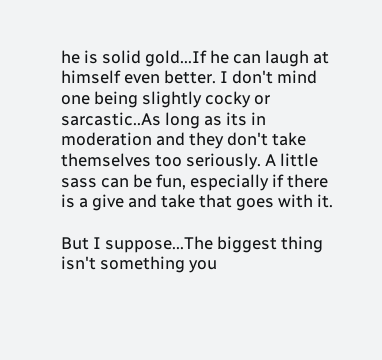he is solid gold...If he can laugh at himself even better. I don't mind one being slightly cocky or sarcastic..As long as its in moderation and they don't take themselves too seriously. A little sass can be fun, especially if there is a give and take that goes with it.

But I suppose...The biggest thing isn't something you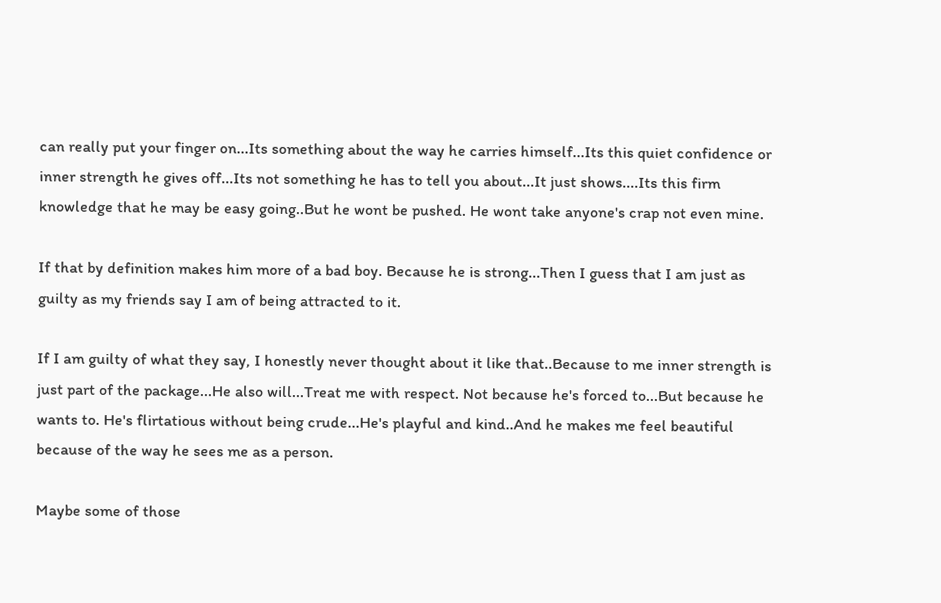can really put your finger on...Its something about the way he carries himself...Its this quiet confidence or inner strength he gives off...Its not something he has to tell you about...It just shows....Its this firm knowledge that he may be easy going..But he wont be pushed. He wont take anyone's crap not even mine.

If that by definition makes him more of a bad boy. Because he is strong...Then I guess that I am just as guilty as my friends say I am of being attracted to it.

If I am guilty of what they say, I honestly never thought about it like that..Because to me inner strength is just part of the package...He also will...Treat me with respect. Not because he's forced to...But because he wants to. He's flirtatious without being crude...He's playful and kind..And he makes me feel beautiful because of the way he sees me as a person.

Maybe some of those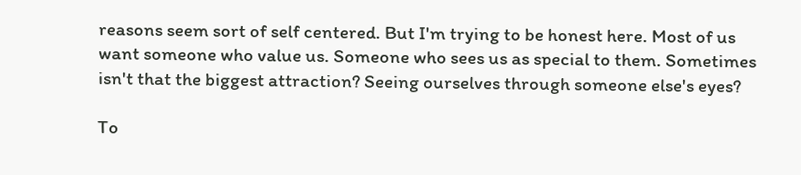reasons seem sort of self centered. But I'm trying to be honest here. Most of us want someone who value us. Someone who sees us as special to them. Sometimes isn't that the biggest attraction? Seeing ourselves through someone else's eyes?

To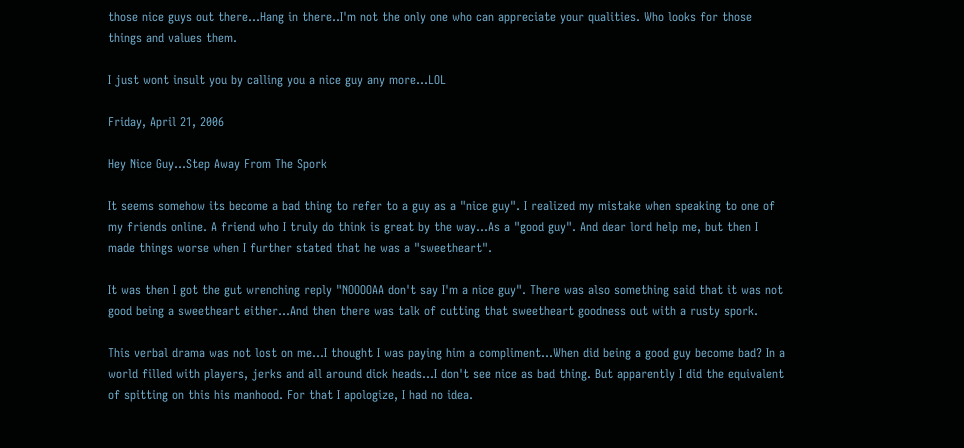those nice guys out there...Hang in there..I'm not the only one who can appreciate your qualities. Who looks for those things and values them.

I just wont insult you by calling you a nice guy any more...LOL

Friday, April 21, 2006

Hey Nice Guy...Step Away From The Spork

It seems somehow its become a bad thing to refer to a guy as a "nice guy". I realized my mistake when speaking to one of my friends online. A friend who I truly do think is great by the way...As a "good guy". And dear lord help me, but then I made things worse when I further stated that he was a "sweetheart".

It was then I got the gut wrenching reply "NOOOOAA don't say I'm a nice guy". There was also something said that it was not good being a sweetheart either...And then there was talk of cutting that sweetheart goodness out with a rusty spork.

This verbal drama was not lost on me...I thought I was paying him a compliment...When did being a good guy become bad? In a world filled with players, jerks and all around dick heads...I don't see nice as bad thing. But apparently I did the equivalent of spitting on this his manhood. For that I apologize, I had no idea.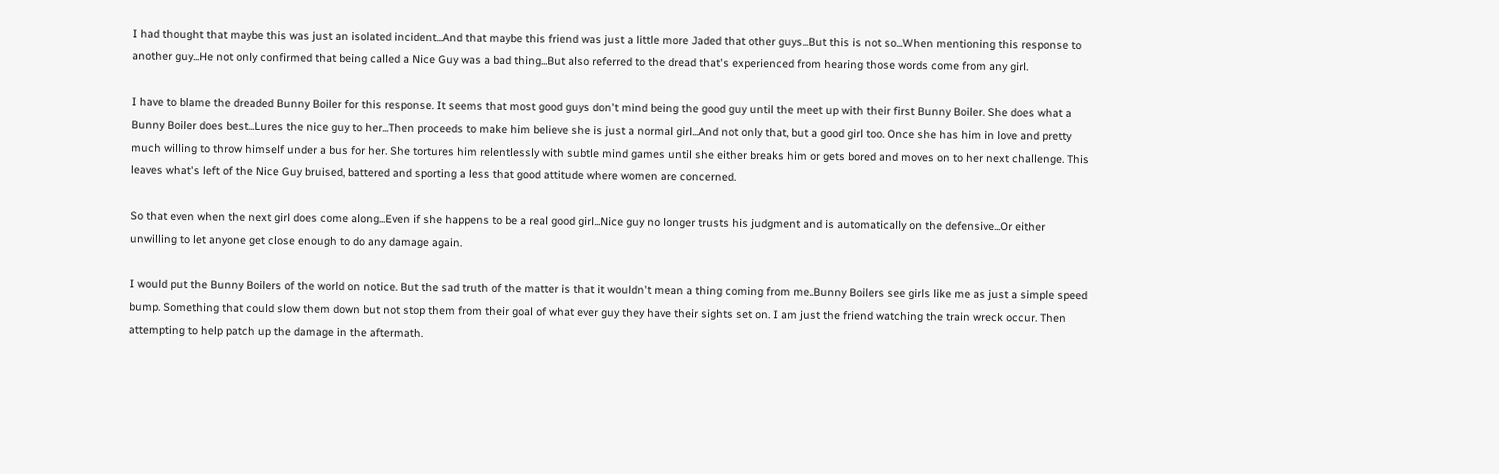I had thought that maybe this was just an isolated incident...And that maybe this friend was just a little more Jaded that other guys...But this is not so...When mentioning this response to another guy...He not only confirmed that being called a Nice Guy was a bad thing...But also referred to the dread that's experienced from hearing those words come from any girl.

I have to blame the dreaded Bunny Boiler for this response. It seems that most good guys don't mind being the good guy until the meet up with their first Bunny Boiler. She does what a Bunny Boiler does best...Lures the nice guy to her...Then proceeds to make him believe she is just a normal girl...And not only that, but a good girl too. Once she has him in love and pretty much willing to throw himself under a bus for her. She tortures him relentlessly with subtle mind games until she either breaks him or gets bored and moves on to her next challenge. This leaves what's left of the Nice Guy bruised, battered and sporting a less that good attitude where women are concerned.

So that even when the next girl does come along...Even if she happens to be a real good girl...Nice guy no longer trusts his judgment and is automatically on the defensive...Or either unwilling to let anyone get close enough to do any damage again.

I would put the Bunny Boilers of the world on notice. But the sad truth of the matter is that it wouldn't mean a thing coming from me..Bunny Boilers see girls like me as just a simple speed bump. Something that could slow them down but not stop them from their goal of what ever guy they have their sights set on. I am just the friend watching the train wreck occur. Then attempting to help patch up the damage in the aftermath.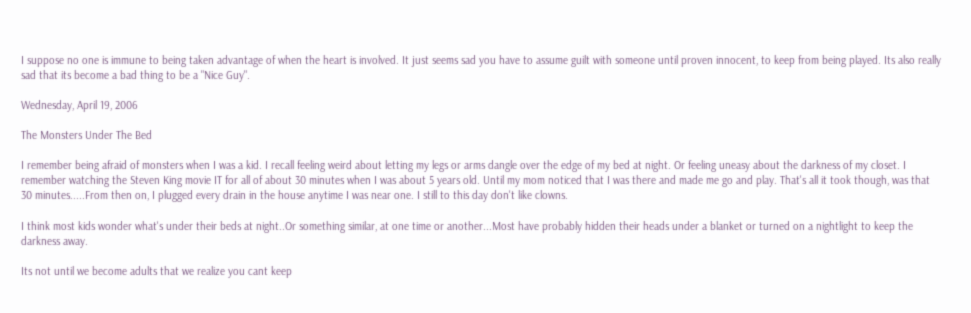I suppose no one is immune to being taken advantage of when the heart is involved. It just seems sad you have to assume guilt with someone until proven innocent, to keep from being played. Its also really sad that its become a bad thing to be a "Nice Guy".

Wednesday, April 19, 2006

The Monsters Under The Bed

I remember being afraid of monsters when I was a kid. I recall feeling weird about letting my legs or arms dangle over the edge of my bed at night. Or feeling uneasy about the darkness of my closet. I remember watching the Steven King movie IT for all of about 30 minutes when I was about 5 years old. Until my mom noticed that I was there and made me go and play. That's all it took though, was that 30 minutes.....From then on, I plugged every drain in the house anytime I was near one. I still to this day don't like clowns.

I think most kids wonder what's under their beds at night..Or something similar, at one time or another...Most have probably hidden their heads under a blanket or turned on a nightlight to keep the darkness away.

Its not until we become adults that we realize you cant keep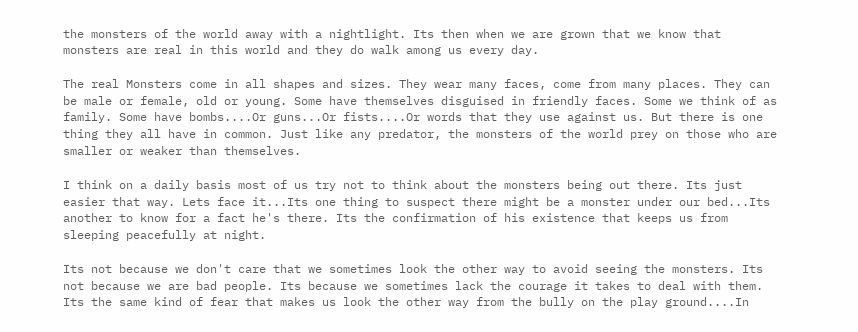the monsters of the world away with a nightlight. Its then when we are grown that we know that monsters are real in this world and they do walk among us every day.

The real Monsters come in all shapes and sizes. They wear many faces, come from many places. They can be male or female, old or young. Some have themselves disguised in friendly faces. Some we think of as family. Some have bombs....Or guns...Or fists....Or words that they use against us. But there is one thing they all have in common. Just like any predator, the monsters of the world prey on those who are smaller or weaker than themselves.

I think on a daily basis most of us try not to think about the monsters being out there. Its just easier that way. Lets face it...Its one thing to suspect there might be a monster under our bed...Its another to know for a fact he's there. Its the confirmation of his existence that keeps us from sleeping peacefully at night.

Its not because we don't care that we sometimes look the other way to avoid seeing the monsters. Its not because we are bad people. Its because we sometimes lack the courage it takes to deal with them. Its the same kind of fear that makes us look the other way from the bully on the play ground....In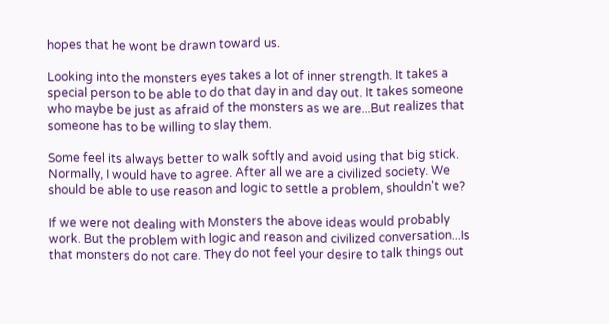hopes that he wont be drawn toward us.

Looking into the monsters eyes takes a lot of inner strength. It takes a special person to be able to do that day in and day out. It takes someone who maybe be just as afraid of the monsters as we are...But realizes that someone has to be willing to slay them.

Some feel its always better to walk softly and avoid using that big stick. Normally, I would have to agree. After all we are a civilized society. We should be able to use reason and logic to settle a problem, shouldn't we?

If we were not dealing with Monsters the above ideas would probably work. But the problem with logic and reason and civilized conversation...Is that monsters do not care. They do not feel your desire to talk things out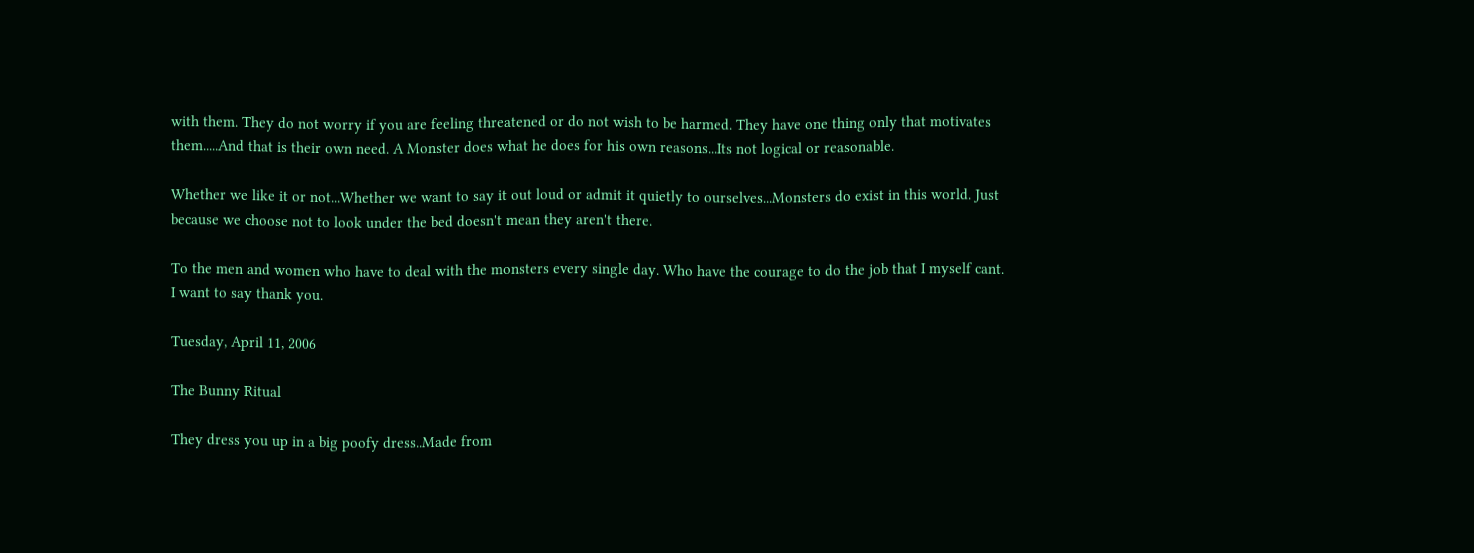with them. They do not worry if you are feeling threatened or do not wish to be harmed. They have one thing only that motivates them.....And that is their own need. A Monster does what he does for his own reasons...Its not logical or reasonable.

Whether we like it or not...Whether we want to say it out loud or admit it quietly to ourselves...Monsters do exist in this world. Just because we choose not to look under the bed doesn't mean they aren't there.

To the men and women who have to deal with the monsters every single day. Who have the courage to do the job that I myself cant. I want to say thank you.

Tuesday, April 11, 2006

The Bunny Ritual

They dress you up in a big poofy dress..Made from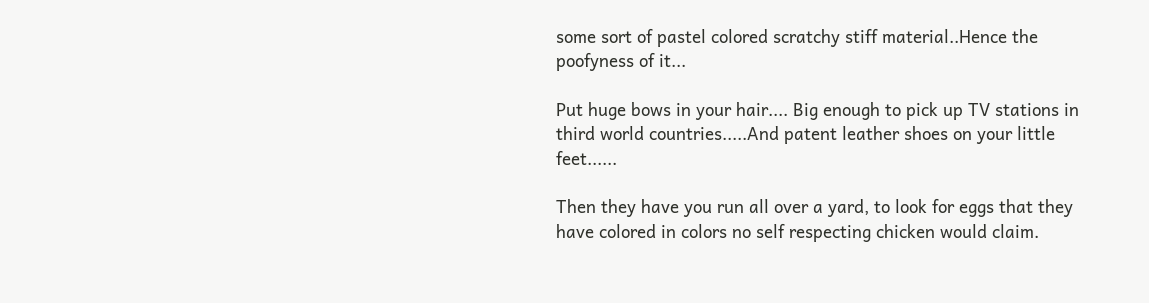some sort of pastel colored scratchy stiff material..Hence the poofyness of it...

Put huge bows in your hair.... Big enough to pick up TV stations in third world countries.....And patent leather shoes on your little feet......

Then they have you run all over a yard, to look for eggs that they have colored in colors no self respecting chicken would claim.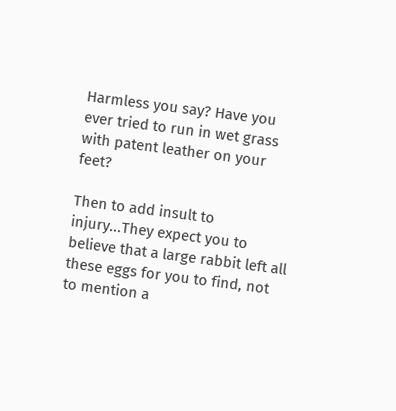Harmless you say? Have you ever tried to run in wet grass with patent leather on your feet?

Then to add insult to injury...They expect you to believe that a large rabbit left all these eggs for you to find, not to mention a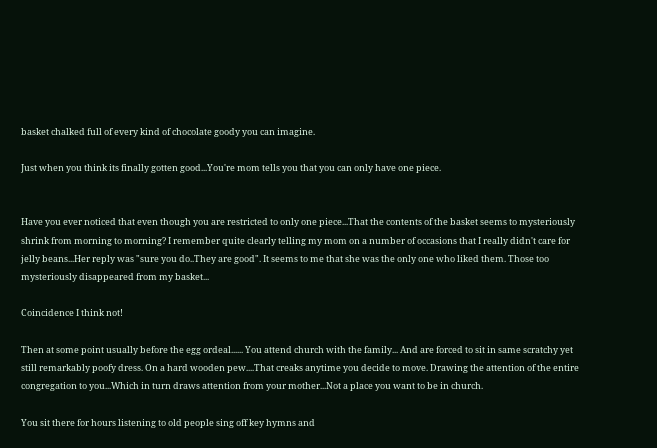basket chalked full of every kind of chocolate goody you can imagine.

Just when you think its finally gotten good...You're mom tells you that you can only have one piece.


Have you ever noticed that even though you are restricted to only one piece...That the contents of the basket seems to mysteriously shrink from morning to morning? I remember quite clearly telling my mom on a number of occasions that I really didn't care for jelly beans...Her reply was "sure you do..They are good". It seems to me that she was the only one who liked them. Those too mysteriously disappeared from my basket...

Coincidence I think not!

Then at some point usually before the egg ordeal...... You attend church with the family... And are forced to sit in same scratchy yet still remarkably poofy dress. On a hard wooden pew....That creaks anytime you decide to move. Drawing the attention of the entire congregation to you...Which in turn draws attention from your mother...Not a place you want to be in church.

You sit there for hours listening to old people sing off key hymns and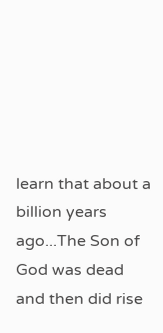learn that about a billion years ago...The Son of God was dead and then did rise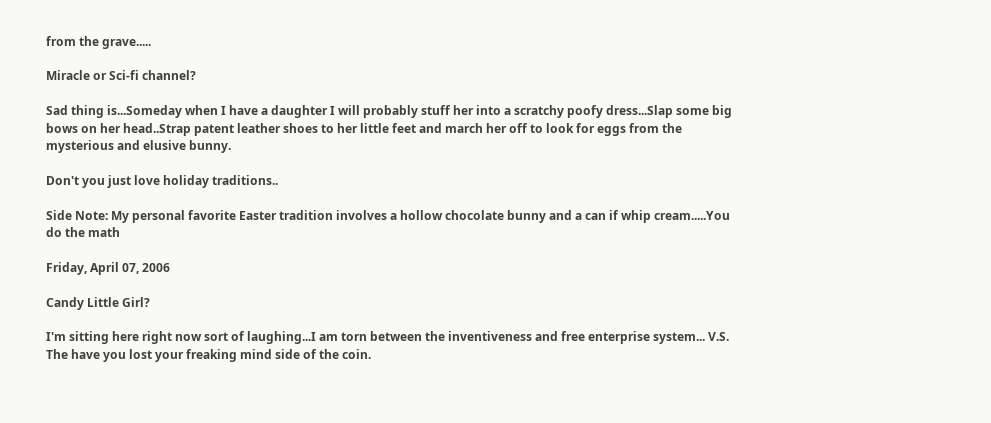from the grave.....

Miracle or Sci-fi channel?

Sad thing is...Someday when I have a daughter I will probably stuff her into a scratchy poofy dress...Slap some big bows on her head..Strap patent leather shoes to her little feet and march her off to look for eggs from the mysterious and elusive bunny.

Don't you just love holiday traditions..

Side Note: My personal favorite Easter tradition involves a hollow chocolate bunny and a can if whip cream.....You do the math

Friday, April 07, 2006

Candy Little Girl?

I'm sitting here right now sort of laughing...I am torn between the inventiveness and free enterprise system... V.S. The have you lost your freaking mind side of the coin.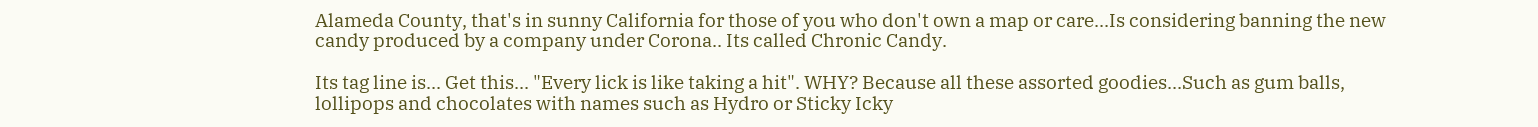Alameda County, that's in sunny California for those of you who don't own a map or care...Is considering banning the new candy produced by a company under Corona.. Its called Chronic Candy.

Its tag line is... Get this... "Every lick is like taking a hit". WHY? Because all these assorted goodies...Such as gum balls, lollipops and chocolates with names such as Hydro or Sticky Icky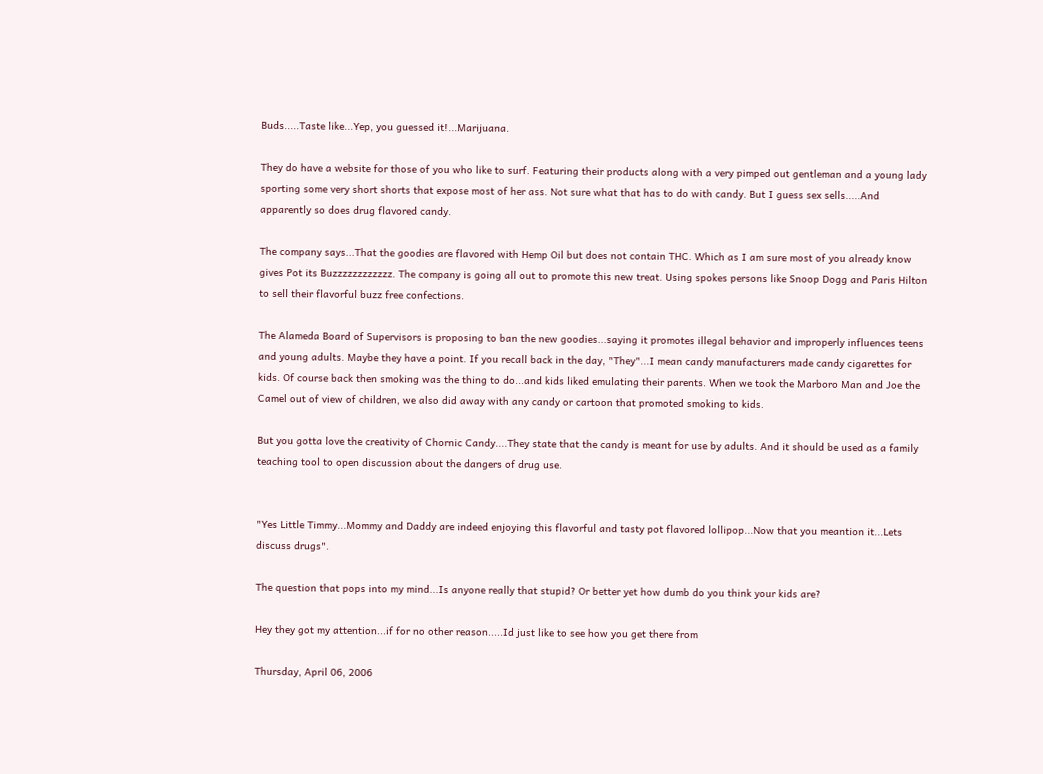Buds.....Taste like...Yep, you guessed it!...Marijuana.

They do have a website for those of you who like to surf. Featuring their products along with a very pimped out gentleman and a young lady sporting some very short shorts that expose most of her ass. Not sure what that has to do with candy. But I guess sex sells.....And apparently so does drug flavored candy.

The company says...That the goodies are flavored with Hemp Oil but does not contain THC. Which as I am sure most of you already know gives Pot its Buzzzzzzzzzzzz. The company is going all out to promote this new treat. Using spokes persons like Snoop Dogg and Paris Hilton to sell their flavorful buzz free confections.

The Alameda Board of Supervisors is proposing to ban the new goodies...saying it promotes illegal behavior and improperly influences teens and young adults. Maybe they have a point. If you recall back in the day, "They"...I mean candy manufacturers made candy cigarettes for kids. Of course back then smoking was the thing to do...and kids liked emulating their parents. When we took the Marboro Man and Joe the Camel out of view of children, we also did away with any candy or cartoon that promoted smoking to kids.

But you gotta love the creativity of Chornic Candy....They state that the candy is meant for use by adults. And it should be used as a family teaching tool to open discussion about the dangers of drug use.


"Yes Little Timmy...Mommy and Daddy are indeed enjoying this flavorful and tasty pot flavored lollipop...Now that you meantion it...Lets discuss drugs".

The question that pops into my mind...Is anyone really that stupid? Or better yet how dumb do you think your kids are?

Hey they got my attention...if for no other reason.....Id just like to see how you get there from

Thursday, April 06, 2006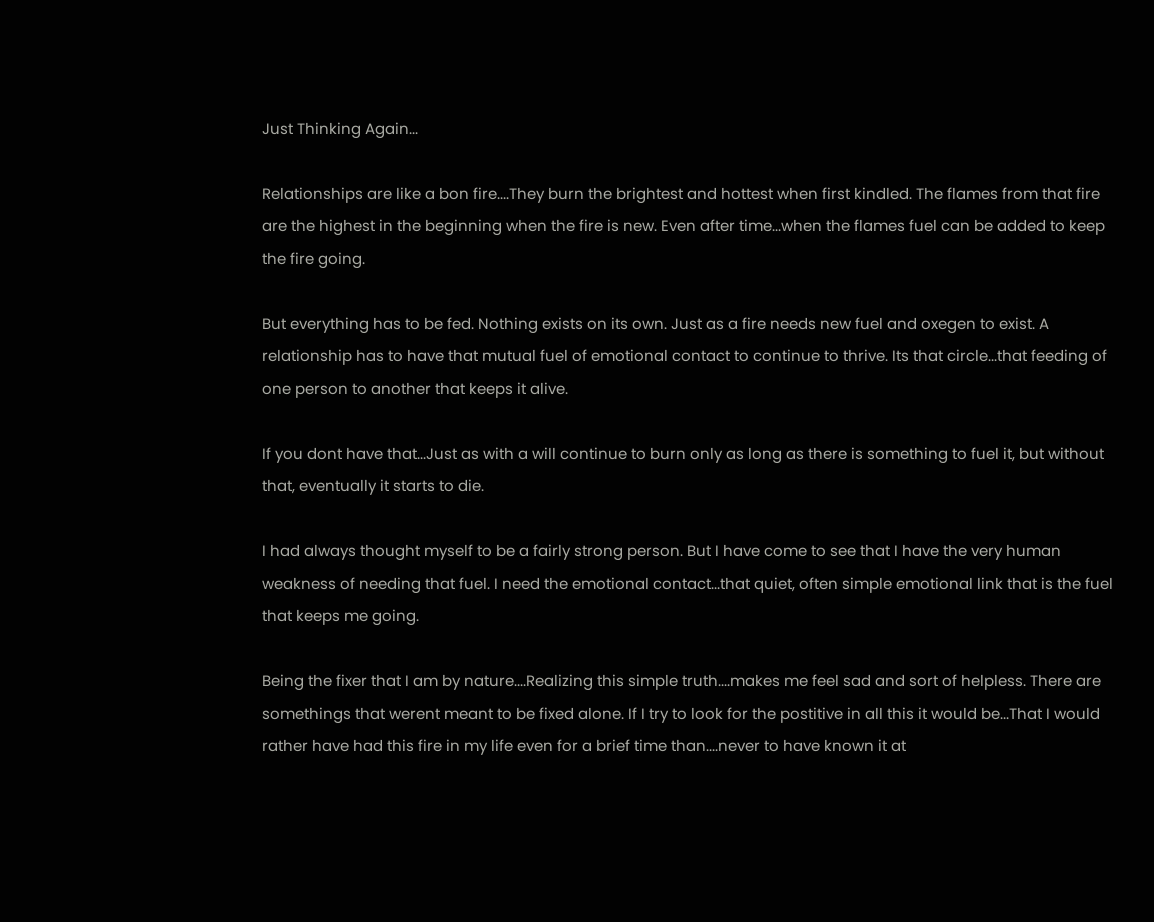Just Thinking Again...

Relationships are like a bon fire....They burn the brightest and hottest when first kindled. The flames from that fire are the highest in the beginning when the fire is new. Even after time...when the flames fuel can be added to keep the fire going.

But everything has to be fed. Nothing exists on its own. Just as a fire needs new fuel and oxegen to exist. A relationship has to have that mutual fuel of emotional contact to continue to thrive. Its that circle...that feeding of one person to another that keeps it alive.

If you dont have that...Just as with a will continue to burn only as long as there is something to fuel it, but without that, eventually it starts to die.

I had always thought myself to be a fairly strong person. But I have come to see that I have the very human weakness of needing that fuel. I need the emotional contact...that quiet, often simple emotional link that is the fuel that keeps me going.

Being the fixer that I am by nature....Realizing this simple truth....makes me feel sad and sort of helpless. There are somethings that werent meant to be fixed alone. If I try to look for the postitive in all this it would be...That I would rather have had this fire in my life even for a brief time than....never to have known it at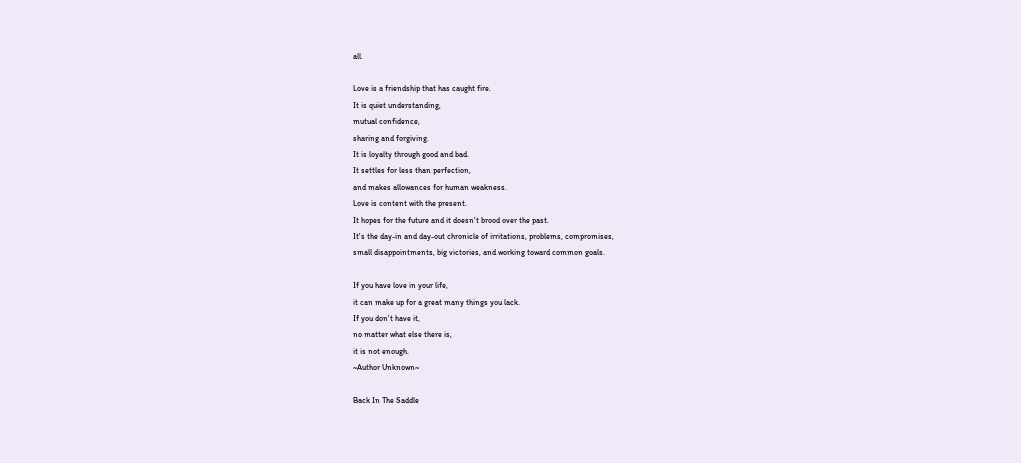all.

Love is a friendship that has caught fire.
It is quiet understanding,
mutual confidence,
sharing and forgiving.
It is loyalty through good and bad.
It settles for less than perfection,
and makes allowances for human weakness.
Love is content with the present.
It hopes for the future and it doesn't brood over the past.
It's the day-in and day-out chronicle of irritations, problems, compromises,
small disappointments, big victories, and working toward common goals.

If you have love in your life,
it can make up for a great many things you lack.
If you don't have it,
no matter what else there is,
it is not enough.
~Author Unknown~

Back In The Saddle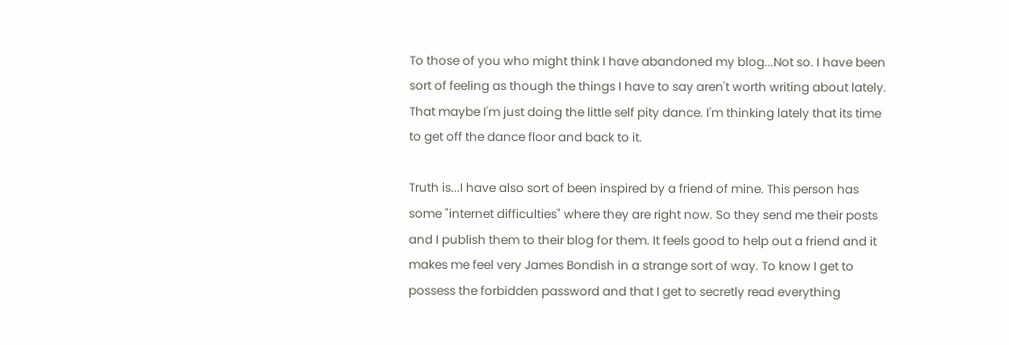To those of you who might think I have abandoned my blog...Not so. I have been sort of feeling as though the things I have to say aren't worth writing about lately. That maybe I'm just doing the little self pity dance. I'm thinking lately that its time to get off the dance floor and back to it.

Truth is...I have also sort of been inspired by a friend of mine. This person has some "internet difficulties" where they are right now. So they send me their posts and I publish them to their blog for them. It feels good to help out a friend and it makes me feel very James Bondish in a strange sort of way. To know I get to possess the forbidden password and that I get to secretly read everything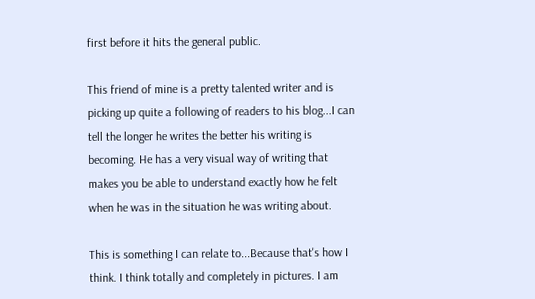first before it hits the general public.

This friend of mine is a pretty talented writer and is picking up quite a following of readers to his blog...I can tell the longer he writes the better his writing is becoming. He has a very visual way of writing that makes you be able to understand exactly how he felt when he was in the situation he was writing about.

This is something I can relate to...Because that's how I think. I think totally and completely in pictures. I am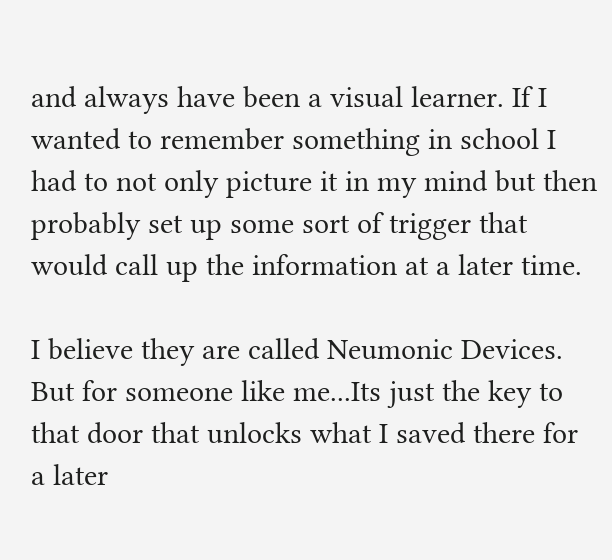and always have been a visual learner. If I wanted to remember something in school I had to not only picture it in my mind but then probably set up some sort of trigger that would call up the information at a later time.

I believe they are called Neumonic Devices. But for someone like me...Its just the key to that door that unlocks what I saved there for a later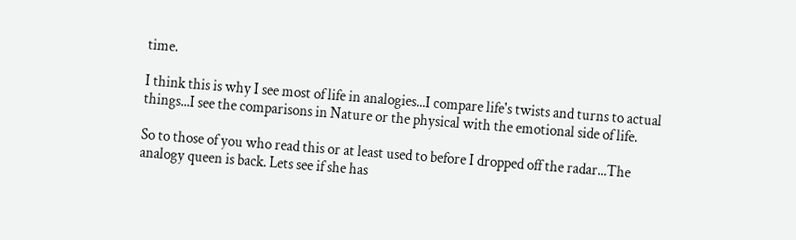time.

I think this is why I see most of life in analogies...I compare life's twists and turns to actual things...I see the comparisons in Nature or the physical with the emotional side of life.

So to those of you who read this or at least used to before I dropped off the radar...The analogy queen is back. Lets see if she has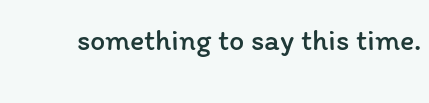something to say this time.